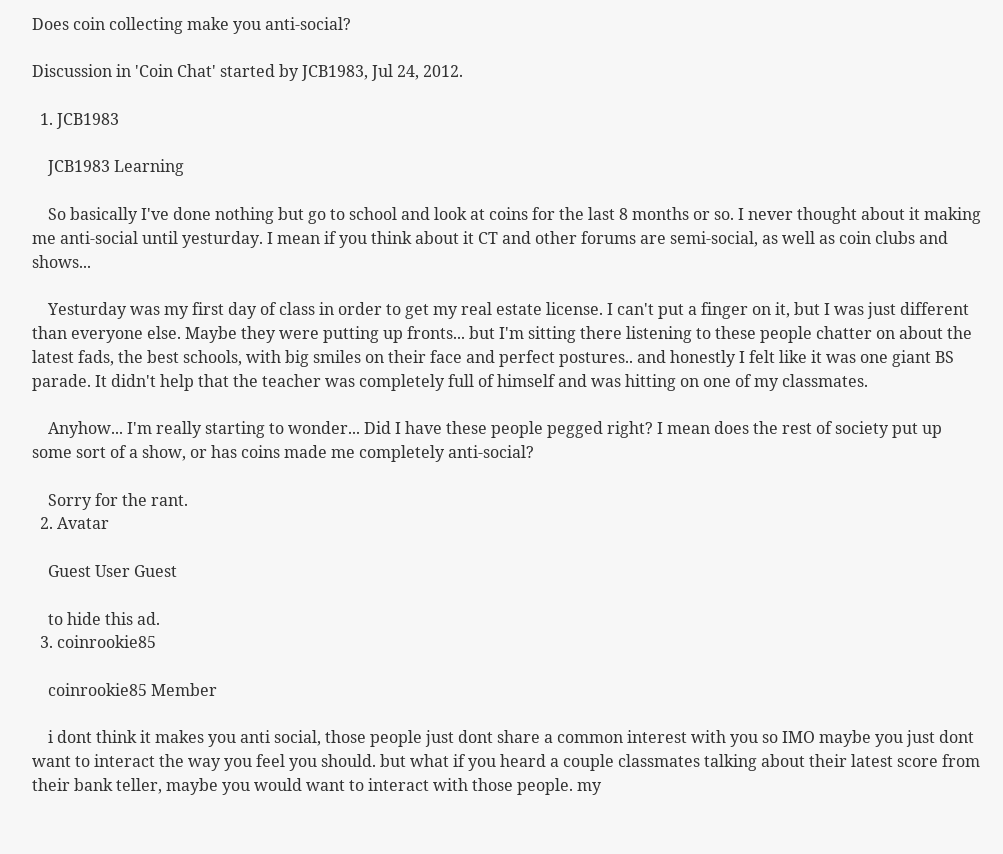Does coin collecting make you anti-social?

Discussion in 'Coin Chat' started by JCB1983, Jul 24, 2012.

  1. JCB1983

    JCB1983 Learning

    So basically I've done nothing but go to school and look at coins for the last 8 months or so. I never thought about it making me anti-social until yesturday. I mean if you think about it CT and other forums are semi-social, as well as coin clubs and shows...

    Yesturday was my first day of class in order to get my real estate license. I can't put a finger on it, but I was just different than everyone else. Maybe they were putting up fronts... but I'm sitting there listening to these people chatter on about the latest fads, the best schools, with big smiles on their face and perfect postures.. and honestly I felt like it was one giant BS parade. It didn't help that the teacher was completely full of himself and was hitting on one of my classmates.

    Anyhow... I'm really starting to wonder... Did I have these people pegged right? I mean does the rest of society put up some sort of a show, or has coins made me completely anti-social?

    Sorry for the rant.
  2. Avatar

    Guest User Guest

    to hide this ad.
  3. coinrookie85

    coinrookie85 Member

    i dont think it makes you anti social, those people just dont share a common interest with you so IMO maybe you just dont want to interact the way you feel you should. but what if you heard a couple classmates talking about their latest score from their bank teller, maybe you would want to interact with those people. my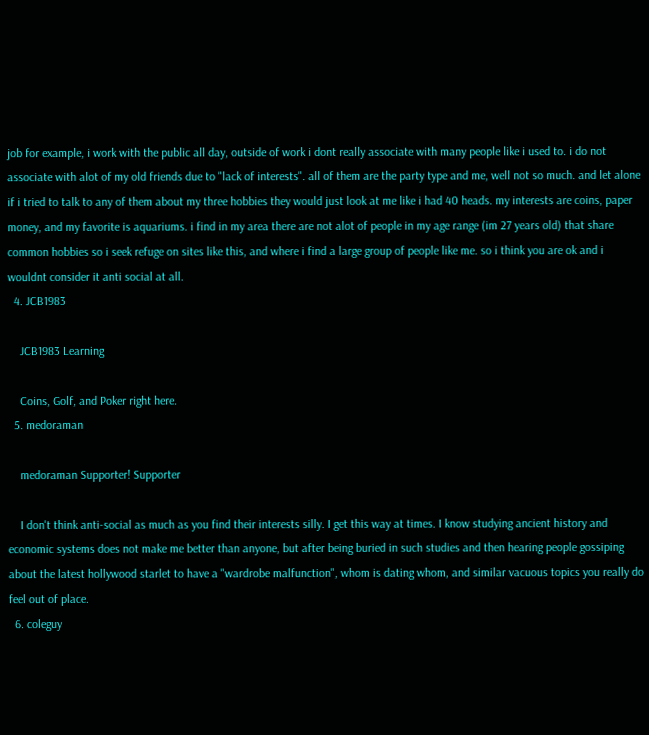job for example, i work with the public all day, outside of work i dont really associate with many people like i used to. i do not associate with alot of my old friends due to "lack of interests". all of them are the party type and me, well not so much. and let alone if i tried to talk to any of them about my three hobbies they would just look at me like i had 40 heads. my interests are coins, paper money, and my favorite is aquariums. i find in my area there are not alot of people in my age range (im 27 years old) that share common hobbies so i seek refuge on sites like this, and where i find a large group of people like me. so i think you are ok and i wouldnt consider it anti social at all.
  4. JCB1983

    JCB1983 Learning

    Coins, Golf, and Poker right here.
  5. medoraman

    medoraman Supporter! Supporter

    I don't think anti-social as much as you find their interests silly. I get this way at times. I know studying ancient history and economic systems does not make me better than anyone, but after being buried in such studies and then hearing people gossiping about the latest hollywood starlet to have a "wardrobe malfunction", whom is dating whom, and similar vacuous topics you really do feel out of place.
  6. coleguy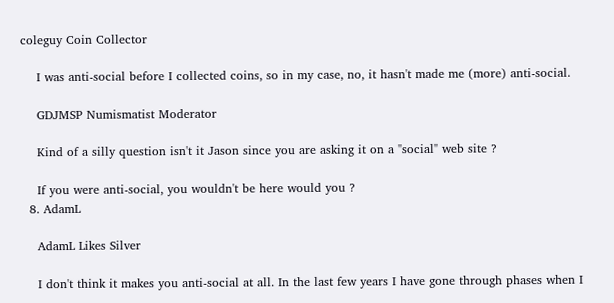coleguy Coin Collector

    I was anti-social before I collected coins, so in my case, no, it hasn't made me (more) anti-social.

    GDJMSP Numismatist Moderator

    Kind of a silly question isn't it Jason since you are asking it on a "social" web site ?

    If you were anti-social, you wouldn't be here would you ?
  8. AdamL

    AdamL Likes Silver

    I don't think it makes you anti-social at all. In the last few years I have gone through phases when I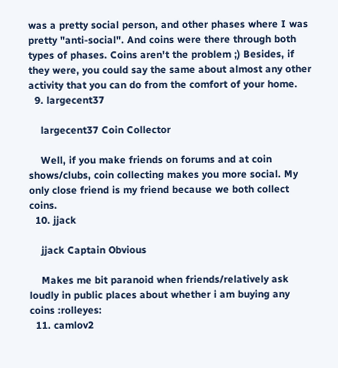was a pretty social person, and other phases where I was pretty "anti-social". And coins were there through both types of phases. Coins aren't the problem ;) Besides, if they were, you could say the same about almost any other activity that you can do from the comfort of your home.
  9. largecent37

    largecent37 Coin Collector

    Well, if you make friends on forums and at coin shows/clubs, coin collecting makes you more social. My only close friend is my friend because we both collect coins.
  10. jjack

    jjack Captain Obvious

    Makes me bit paranoid when friends/relatively ask loudly in public places about whether i am buying any coins :rolleyes:
  11. camlov2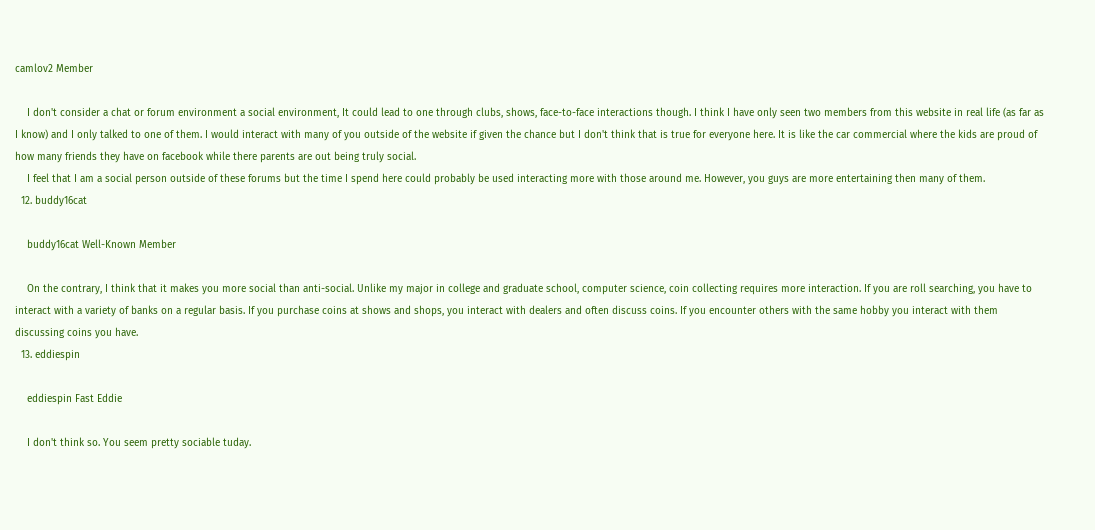camlov2 Member

    I don't consider a chat or forum environment a social environment, It could lead to one through clubs, shows, face-to-face interactions though. I think I have only seen two members from this website in real life (as far as I know) and I only talked to one of them. I would interact with many of you outside of the website if given the chance but I don't think that is true for everyone here. It is like the car commercial where the kids are proud of how many friends they have on facebook while there parents are out being truly social.
    I feel that I am a social person outside of these forums but the time I spend here could probably be used interacting more with those around me. However, you guys are more entertaining then many of them.
  12. buddy16cat

    buddy16cat Well-Known Member

    On the contrary, I think that it makes you more social than anti-social. Unlike my major in college and graduate school, computer science, coin collecting requires more interaction. If you are roll searching, you have to interact with a variety of banks on a regular basis. If you purchase coins at shows and shops, you interact with dealers and often discuss coins. If you encounter others with the same hobby you interact with them discussing coins you have.
  13. eddiespin

    eddiespin Fast Eddie

    I don't think so. You seem pretty sociable tuday.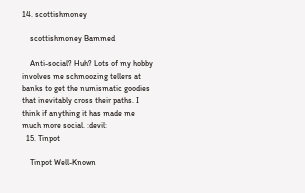14. scottishmoney

    scottishmoney Bammed

    Anti-social? Huh? Lots of my hobby involves me schmoozing tellers at banks to get the numismatic goodies that inevitably cross their paths. I think if anything it has made me much more social. :devil:
  15. Tinpot

    Tinpot Well-Known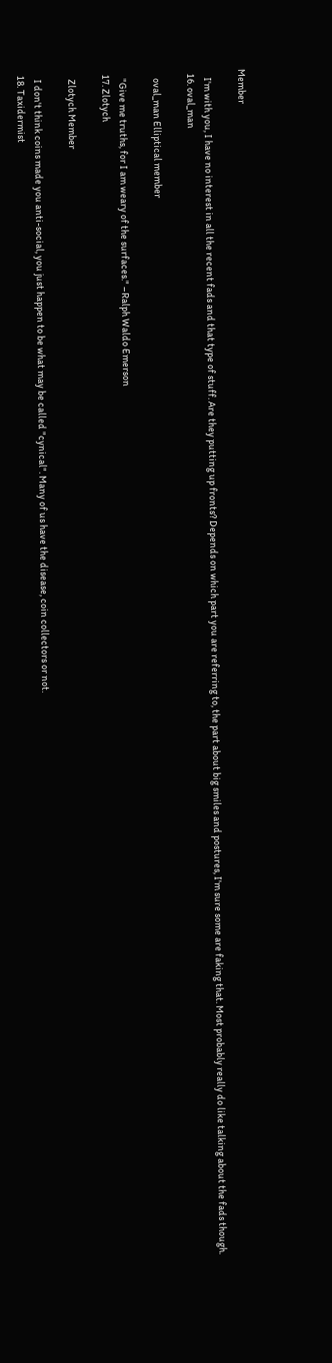Member

    I'm with you, I have no interest in all the recent fads and that type of stuff. Are they putting up fronts? Depends on which part you are referring to, the part about big smiles and postures, I'm sure some are faking that. Most probably really do like talking about the fads though.
  16. oval_man

    oval_man Elliptical member

    "Give me truths, for I am weary of the surfaces." –Ralph Waldo Emerson
  17. Zlotych

    Zlotych Member

    I don't think coins made you anti-social, you just happen to be what may be called "cynical". Many of us have the disease, coin collectors or not.
  18. Taxidermist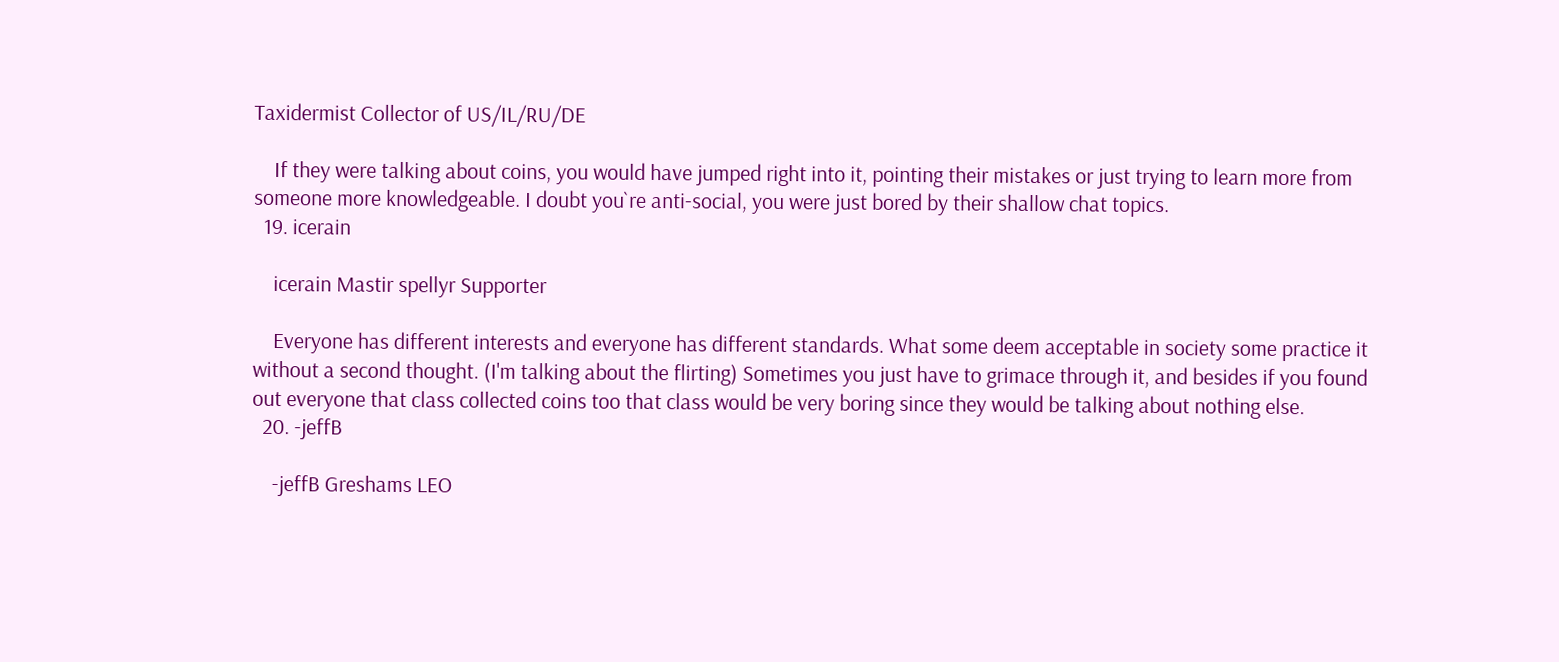Taxidermist Collector of US/IL/RU/DE

    If they were talking about coins, you would have jumped right into it, pointing their mistakes or just trying to learn more from someone more knowledgeable. I doubt you`re anti-social, you were just bored by their shallow chat topics.
  19. icerain

    icerain Mastir spellyr Supporter

    Everyone has different interests and everyone has different standards. What some deem acceptable in society some practice it without a second thought. (I'm talking about the flirting) Sometimes you just have to grimace through it, and besides if you found out everyone that class collected coins too that class would be very boring since they would be talking about nothing else.
  20. -jeffB

    -jeffB Greshams LEO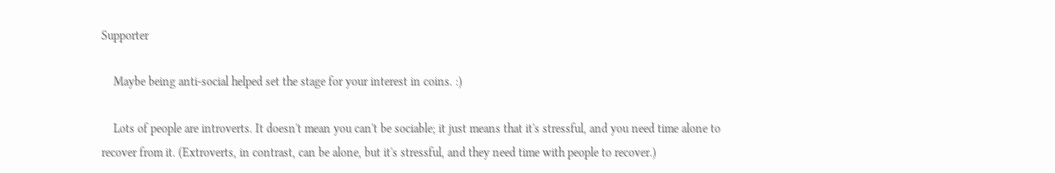Supporter

    Maybe being anti-social helped set the stage for your interest in coins. :)

    Lots of people are introverts. It doesn't mean you can't be sociable; it just means that it's stressful, and you need time alone to recover from it. (Extroverts, in contrast, can be alone, but it's stressful, and they need time with people to recover.)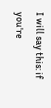I will say this: if you're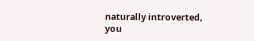naturally introverted, you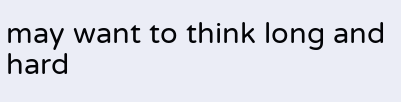may want to think long and hard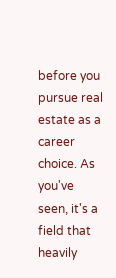before you pursue real estate as a career choice. As you've seen, it's a field that heavily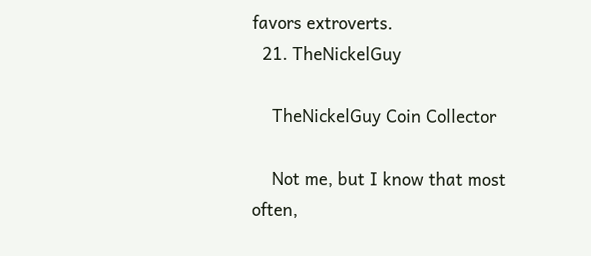favors extroverts.
  21. TheNickelGuy

    TheNickelGuy Coin Collector

    Not me, but I know that most often,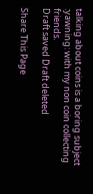talking about coins is a boring subject :yawning: with my non coin collecting friends.
Draft saved Draft deleted

Share This Page